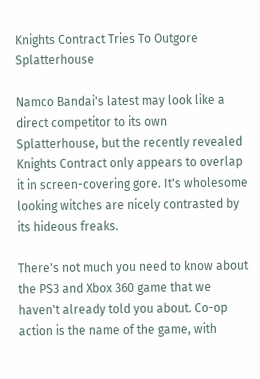Knights Contract Tries To Outgore Splatterhouse

Namco Bandai's latest may look like a direct competitor to its own Splatterhouse, but the recently revealed Knights Contract only appears to overlap it in screen-covering gore. It's wholesome looking witches are nicely contrasted by its hideous freaks.

There's not much you need to know about the PS3 and Xbox 360 game that we haven't already told you about. Co-op action is the name of the game, with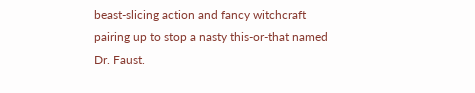beast-slicing action and fancy witchcraft pairing up to stop a nasty this-or-that named Dr. Faust.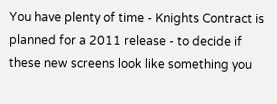You have plenty of time - Knights Contract is planned for a 2011 release - to decide if these new screens look like something you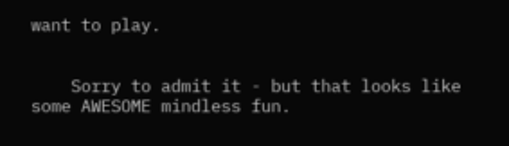want to play.


    Sorry to admit it - but that looks like some AWESOME mindless fun.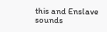this and Enslave sounds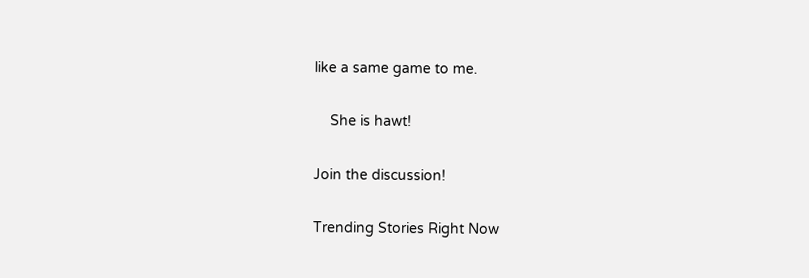like a same game to me.

    She is hawt!

Join the discussion!

Trending Stories Right Now